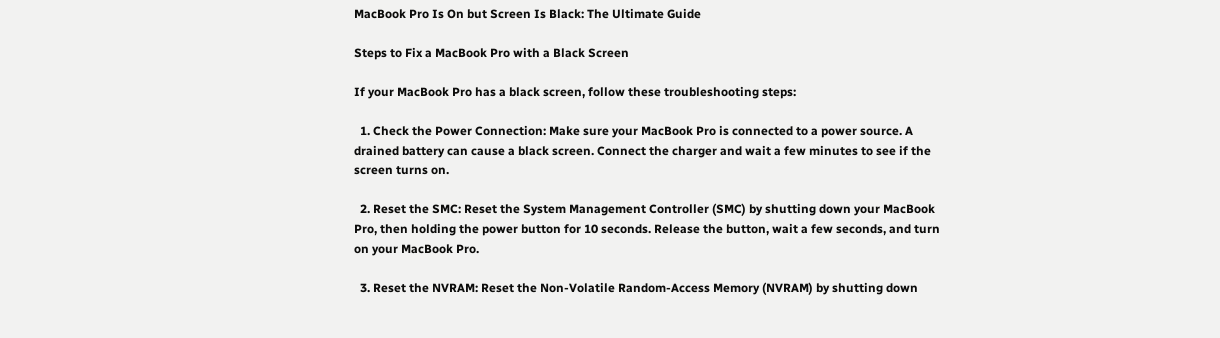MacBook Pro Is On but Screen Is Black: The Ultimate Guide

Steps to Fix a MacBook Pro with a Black Screen

If your MacBook Pro has a black screen, follow these troubleshooting steps:

  1. Check the Power Connection: Make sure your MacBook Pro is connected to a power source. A drained battery can cause a black screen. Connect the charger and wait a few minutes to see if the screen turns on.

  2. Reset the SMC: Reset the System Management Controller (SMC) by shutting down your MacBook Pro, then holding the power button for 10 seconds. Release the button, wait a few seconds, and turn on your MacBook Pro.

  3. Reset the NVRAM: Reset the Non-Volatile Random-Access Memory (NVRAM) by shutting down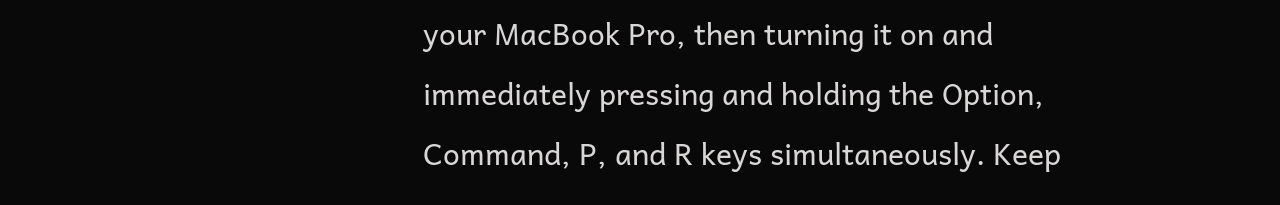your MacBook Pro, then turning it on and immediately pressing and holding the Option, Command, P, and R keys simultaneously. Keep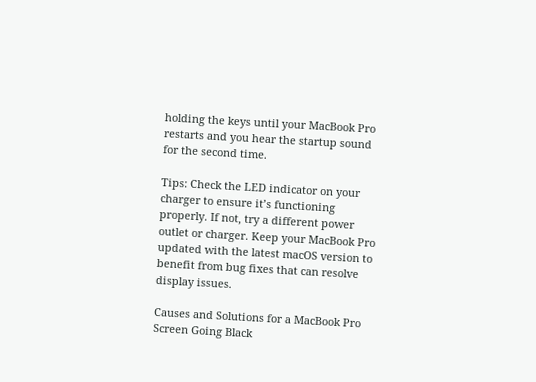holding the keys until your MacBook Pro restarts and you hear the startup sound for the second time.

Tips: Check the LED indicator on your charger to ensure it’s functioning properly. If not, try a different power outlet or charger. Keep your MacBook Pro updated with the latest macOS version to benefit from bug fixes that can resolve display issues.

Causes and Solutions for a MacBook Pro Screen Going Black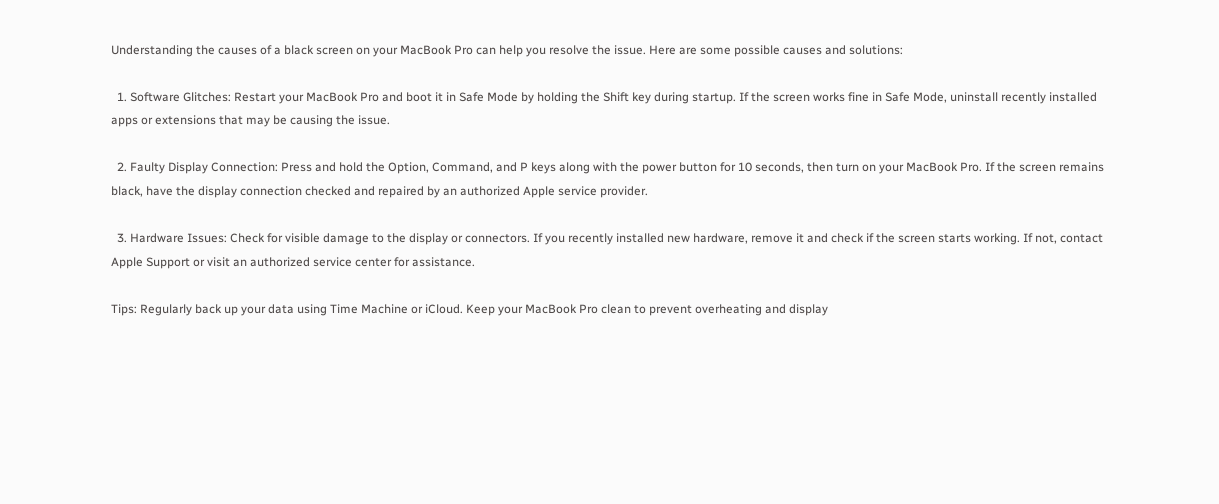Understanding the causes of a black screen on your MacBook Pro can help you resolve the issue. Here are some possible causes and solutions:

  1. Software Glitches: Restart your MacBook Pro and boot it in Safe Mode by holding the Shift key during startup. If the screen works fine in Safe Mode, uninstall recently installed apps or extensions that may be causing the issue.

  2. Faulty Display Connection: Press and hold the Option, Command, and P keys along with the power button for 10 seconds, then turn on your MacBook Pro. If the screen remains black, have the display connection checked and repaired by an authorized Apple service provider.

  3. Hardware Issues: Check for visible damage to the display or connectors. If you recently installed new hardware, remove it and check if the screen starts working. If not, contact Apple Support or visit an authorized service center for assistance.

Tips: Regularly back up your data using Time Machine or iCloud. Keep your MacBook Pro clean to prevent overheating and display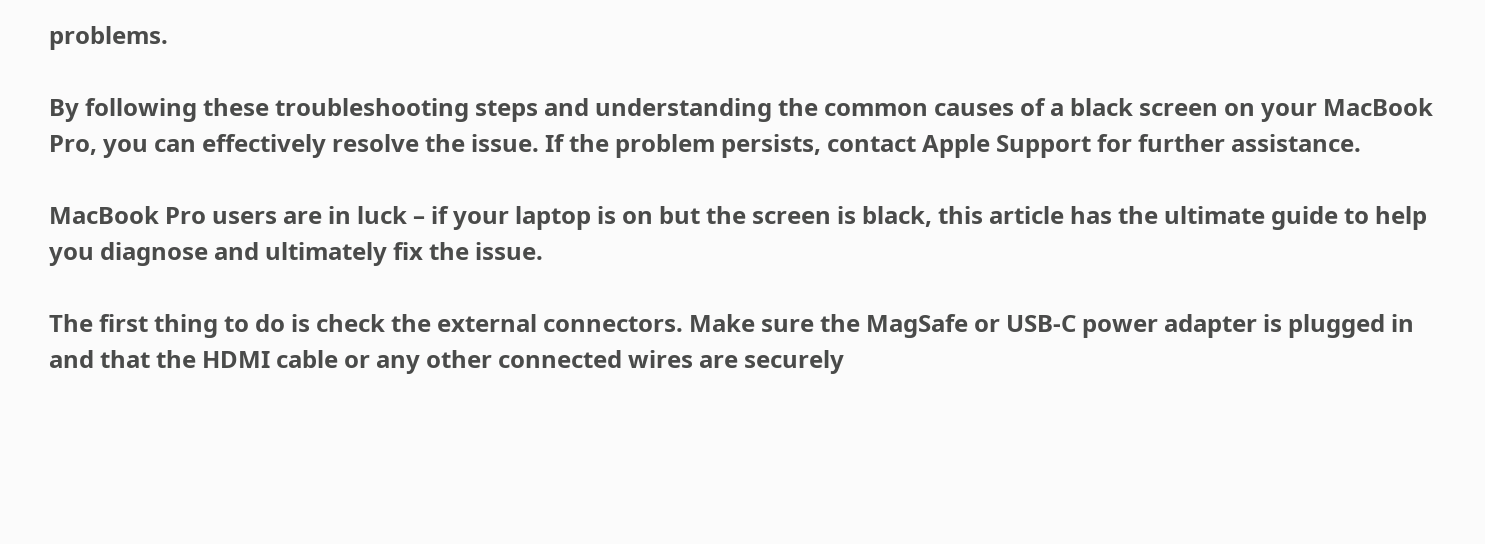problems.

By following these troubleshooting steps and understanding the common causes of a black screen on your MacBook Pro, you can effectively resolve the issue. If the problem persists, contact Apple Support for further assistance.

MacBook Pro users are in luck – if your laptop is on but the screen is black, this article has the ultimate guide to help you diagnose and ultimately fix the issue.

The first thing to do is check the external connectors. Make sure the MagSafe or USB-C power adapter is plugged in and that the HDMI cable or any other connected wires are securely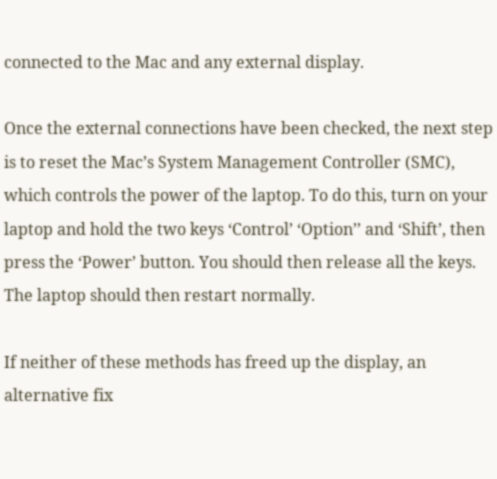connected to the Mac and any external display.

Once the external connections have been checked, the next step is to reset the Mac’s System Management Controller (SMC), which controls the power of the laptop. To do this, turn on your laptop and hold the two keys ‘Control’ ‘Option’’ and ‘Shift’, then press the ‘Power’ button. You should then release all the keys. The laptop should then restart normally.

If neither of these methods has freed up the display, an alternative fix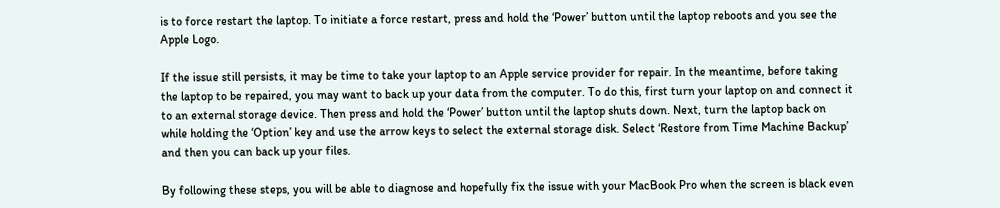is to force restart the laptop. To initiate a force restart, press and hold the ‘Power’ button until the laptop reboots and you see the Apple Logo.

If the issue still persists, it may be time to take your laptop to an Apple service provider for repair. In the meantime, before taking the laptop to be repaired, you may want to back up your data from the computer. To do this, first turn your laptop on and connect it to an external storage device. Then press and hold the ‘Power’ button until the laptop shuts down. Next, turn the laptop back on while holding the ‘Option’ key and use the arrow keys to select the external storage disk. Select ‘Restore from Time Machine Backup’ and then you can back up your files.

By following these steps, you will be able to diagnose and hopefully fix the issue with your MacBook Pro when the screen is black even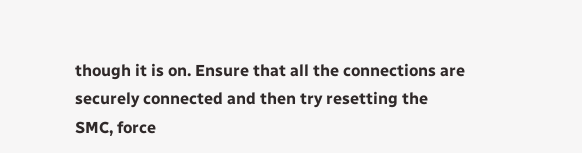though it is on. Ensure that all the connections are securely connected and then try resetting the SMC, force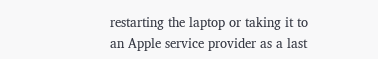restarting the laptop or taking it to an Apple service provider as a last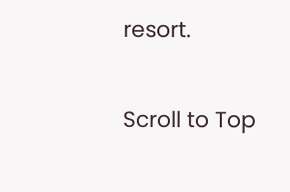resort.

Scroll to Top